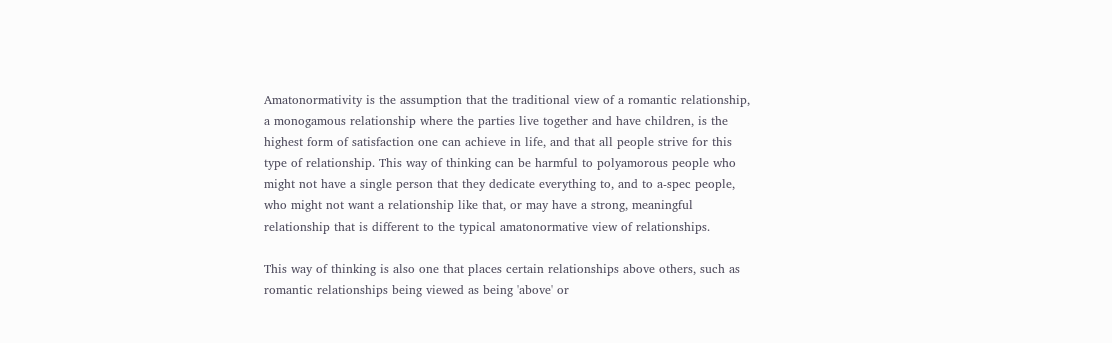Amatonormativity is the assumption that the traditional view of a romantic relationship, a monogamous relationship where the parties live together and have children, is the highest form of satisfaction one can achieve in life, and that all people strive for this type of relationship. This way of thinking can be harmful to polyamorous people who might not have a single person that they dedicate everything to, and to a-spec people, who might not want a relationship like that, or may have a strong, meaningful relationship that is different to the typical amatonormative view of relationships.

This way of thinking is also one that places certain relationships above others, such as romantic relationships being viewed as being 'above' or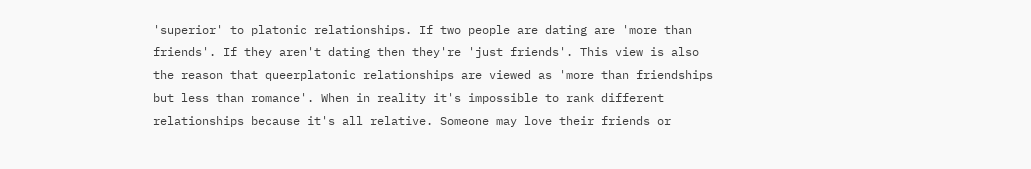'superior' to platonic relationships. If two people are dating are 'more than friends'. If they aren't dating then they're 'just friends'. This view is also the reason that queerplatonic relationships are viewed as 'more than friendships but less than romance'. When in reality it's impossible to rank different relationships because it's all relative. Someone may love their friends or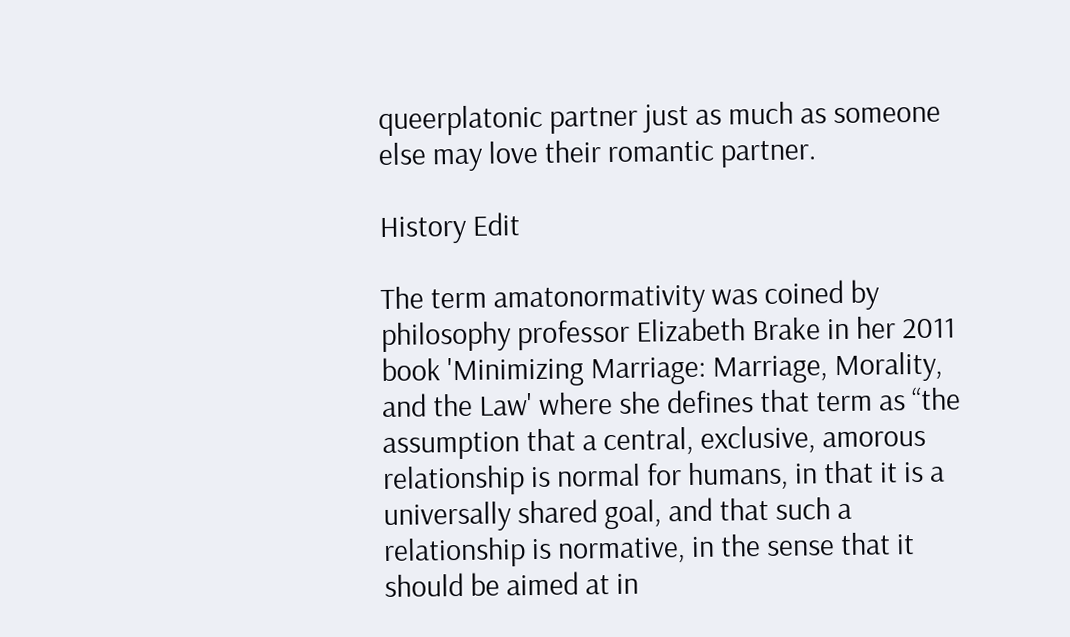queerplatonic partner just as much as someone else may love their romantic partner.

History Edit

The term amatonormativity was coined by philosophy professor Elizabeth Brake in her 2011 book 'Minimizing Marriage: Marriage, Morality, and the Law' where she defines that term as “the assumption that a central, exclusive, amorous relationship is normal for humans, in that it is a universally shared goal, and that such a relationship is normative, in the sense that it should be aimed at in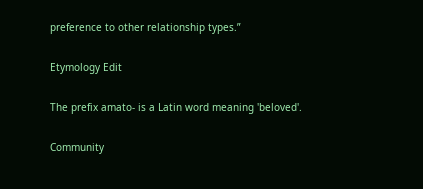preference to other relationship types.”

Etymology Edit

The prefix amato- is a Latin word meaning 'beloved'.

Community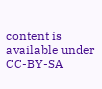content is available under CC-BY-SA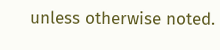unless otherwise noted.